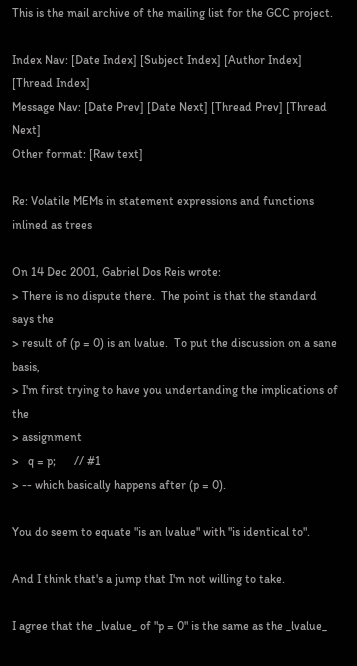This is the mail archive of the mailing list for the GCC project.

Index Nav: [Date Index] [Subject Index] [Author Index] [Thread Index]
Message Nav: [Date Prev] [Date Next] [Thread Prev] [Thread Next]
Other format: [Raw text]

Re: Volatile MEMs in statement expressions and functions inlined as trees

On 14 Dec 2001, Gabriel Dos Reis wrote:
> There is no dispute there.  The point is that the standard says the
> result of (p = 0) is an lvalue.  To put the discussion on a sane basis,
> I'm first trying to have you undertanding the implications of the
> assignment
>   q = p;      // #1
> -- which basically happens after (p = 0).

You do seem to equate "is an lvalue" with "is identical to".

And I think that's a jump that I'm not willing to take.

I agree that the _lvalue_ of "p = 0" is the same as the _lvalue_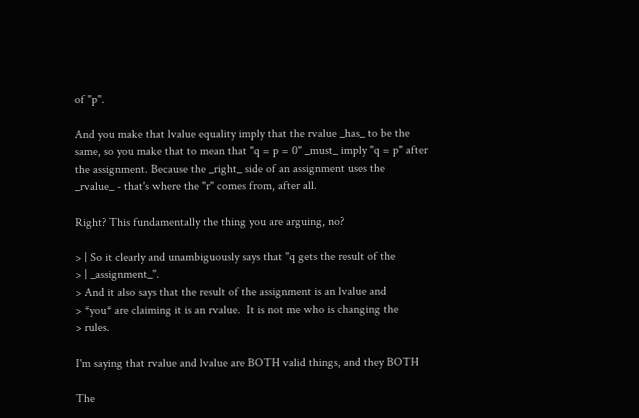of "p".

And you make that lvalue equality imply that the rvalue _has_ to be the
same, so you make that to mean that "q = p = 0" _must_ imply "q = p" after
the assignment. Because the _right_ side of an assignment uses the
_rvalue_ - that's where the "r" comes from, after all.

Right? This fundamentally the thing you are arguing, no?

> | So it clearly and unambiguously says that "q gets the result of the
> | _assignment_".
> And it also says that the result of the assignment is an lvalue and
> *you* are claiming it is an rvalue.  It is not me who is changing the
> rules.

I'm saying that rvalue and lvalue are BOTH valid things, and they BOTH

The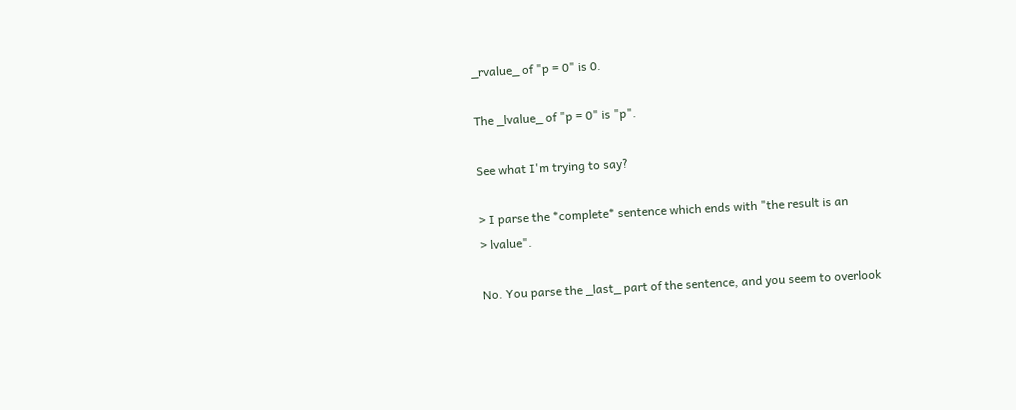_rvalue_ of "p = 0" is 0.

The _lvalue_ of "p = 0" is "p".

See what I'm trying to say?

> I parse the *complete* sentence which ends with "the result is an
> lvalue".

No. You parse the _last_ part of the sentence, and you seem to overlook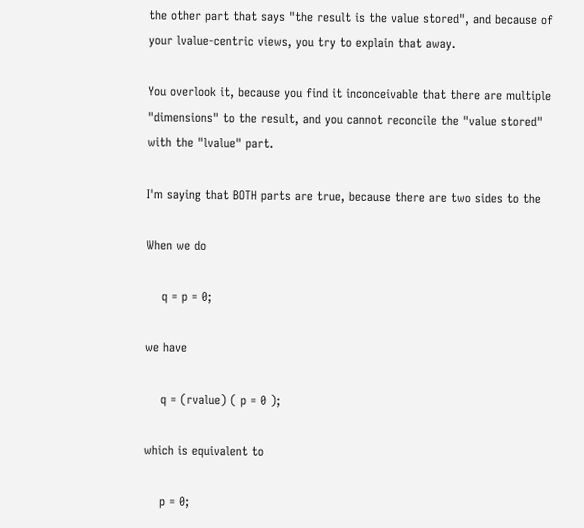the other part that says "the result is the value stored", and because of
your lvalue-centric views, you try to explain that away.

You overlook it, because you find it inconceivable that there are multiple
"dimensions" to the result, and you cannot reconcile the "value stored"
with the "lvalue" part.

I'm saying that BOTH parts are true, because there are two sides to the

When we do

    q = p = 0;

we have

    q = (rvalue) ( p = 0 );

which is equivalent to

    p = 0;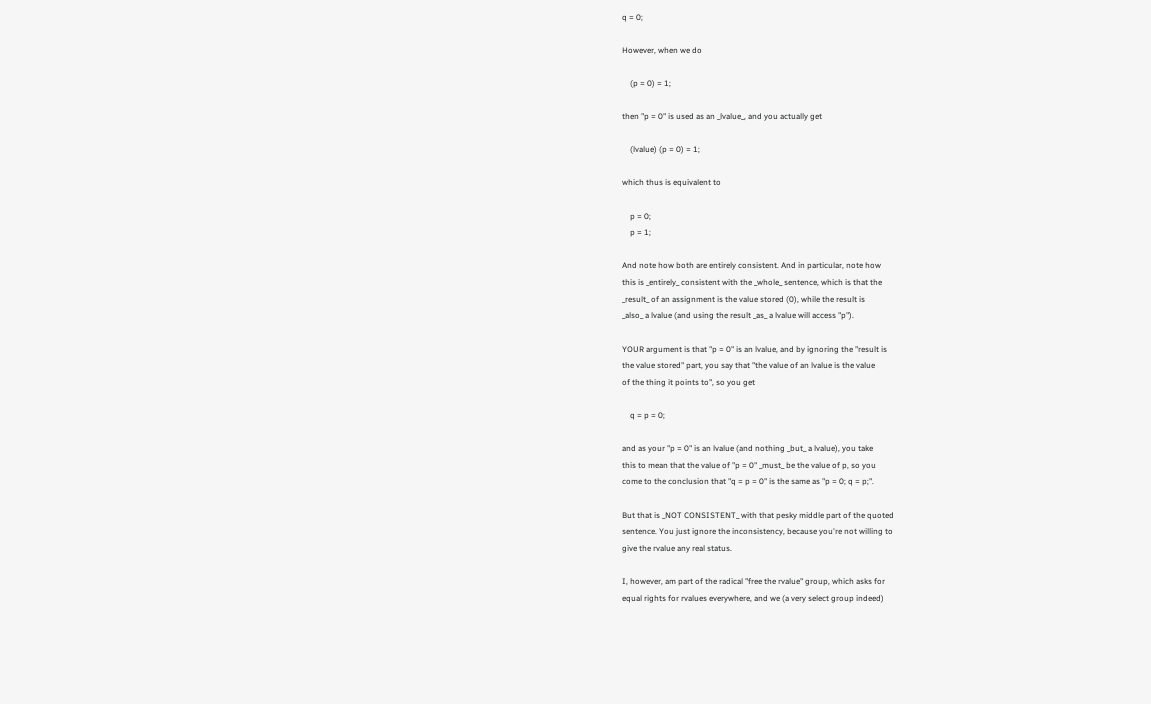q = 0;

However, when we do

    (p = 0) = 1;

then "p = 0" is used as an _lvalue_, and you actually get

    (lvalue) (p = 0) = 1;

which thus is equivalent to

    p = 0;
    p = 1;

And note how both are entirely consistent. And in particular, note how
this is _entirely_ consistent with the _whole_ sentence, which is that the
_result_ of an assignment is the value stored (0), while the result is
_also_ a lvalue (and using the result _as_ a lvalue will access "p").

YOUR argument is that "p = 0" is an lvalue, and by ignoring the "result is
the value stored" part, you say that "the value of an lvalue is the value
of the thing it points to", so you get

    q = p = 0;

and as your "p = 0" is an lvalue (and nothing _but_ a lvalue), you take
this to mean that the value of "p = 0" _must_ be the value of p, so you
come to the conclusion that "q = p = 0" is the same as "p = 0; q = p;".

But that is _NOT CONSISTENT_ with that pesky middle part of the quoted
sentence. You just ignore the inconsistency, because you're not willing to
give the rvalue any real status.

I, however, am part of the radical "free the rvalue" group, which asks for
equal rights for rvalues everywhere, and we (a very select group indeed)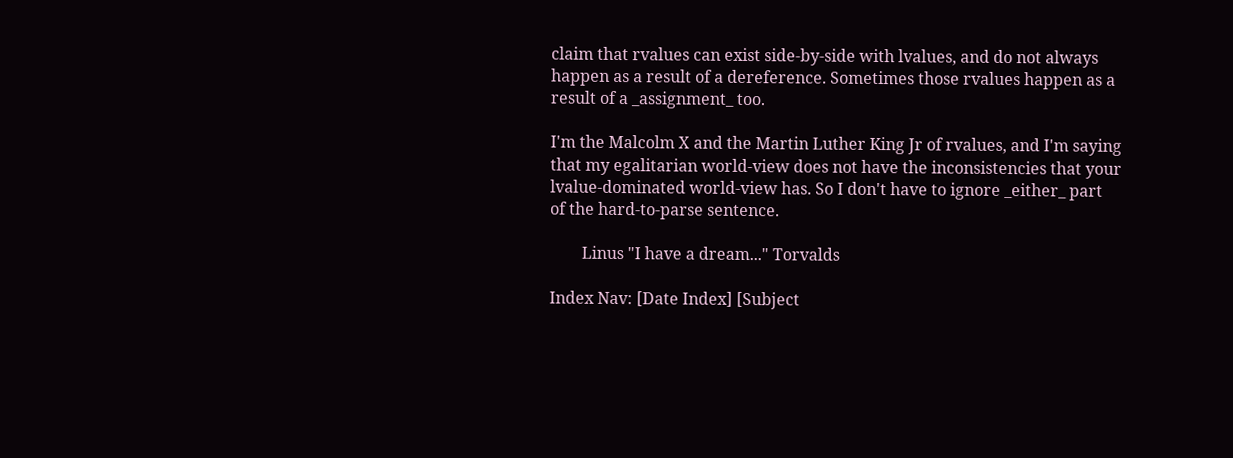claim that rvalues can exist side-by-side with lvalues, and do not always
happen as a result of a dereference. Sometimes those rvalues happen as a
result of a _assignment_ too.

I'm the Malcolm X and the Martin Luther King Jr of rvalues, and I'm saying
that my egalitarian world-view does not have the inconsistencies that your
lvalue-dominated world-view has. So I don't have to ignore _either_ part
of the hard-to-parse sentence.

        Linus "I have a dream..." Torvalds

Index Nav: [Date Index] [Subject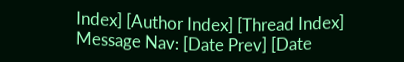Index] [Author Index] [Thread Index]
Message Nav: [Date Prev] [Date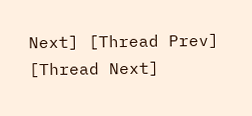Next] [Thread Prev] [Thread Next]